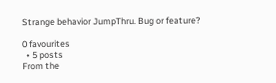Strange behavior JumpThru. Bug or feature?

0 favourites
  • 5 posts
From the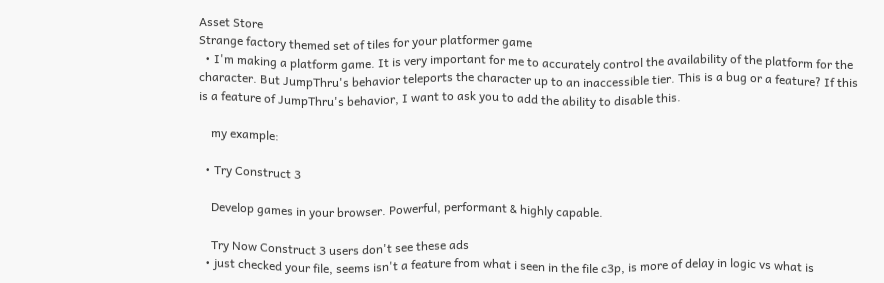Asset Store
Strange factory themed set of tiles for your platformer game
  • I'm making a platform game. It is very important for me to accurately control the availability of the platform for the character. But JumpThru's behavior teleports the character up to an inaccessible tier. This is a bug or a feature? If this is a feature of JumpThru's behavior, I want to ask you to add the ability to disable this.

    my example:

  • Try Construct 3

    Develop games in your browser. Powerful, performant & highly capable.

    Try Now Construct 3 users don't see these ads
  • just checked your file, seems isn't a feature from what i seen in the file c3p, is more of delay in logic vs what is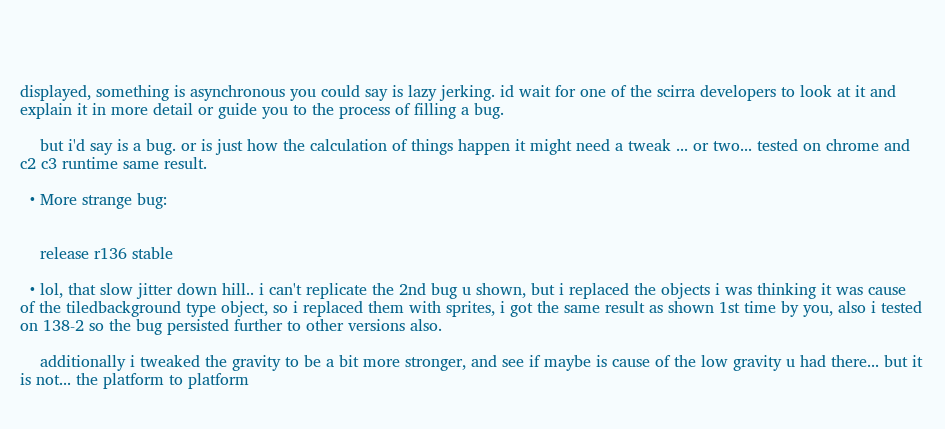displayed, something is asynchronous you could say is lazy jerking. id wait for one of the scirra developers to look at it and explain it in more detail or guide you to the process of filling a bug.

    but i'd say is a bug. or is just how the calculation of things happen it might need a tweak ... or two... tested on chrome and c2 c3 runtime same result.

  • More strange bug:


    release r136 stable

  • lol, that slow jitter down hill.. i can't replicate the 2nd bug u shown, but i replaced the objects i was thinking it was cause of the tiledbackground type object, so i replaced them with sprites, i got the same result as shown 1st time by you, also i tested on 138-2 so the bug persisted further to other versions also.

    additionally i tweaked the gravity to be a bit more stronger, and see if maybe is cause of the low gravity u had there... but it is not... the platform to platform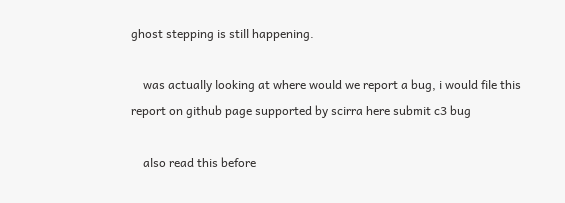ghost stepping is still happening.

    was actually looking at where would we report a bug, i would file this report on github page supported by scirra here submit c3 bug

    also read this before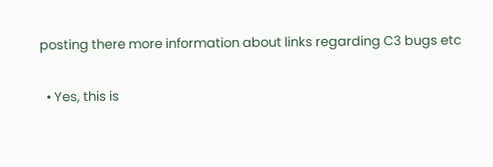posting there more information about links regarding C3 bugs etc

  • Yes, this is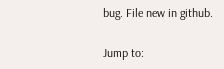bug. File new in github.

Jump to: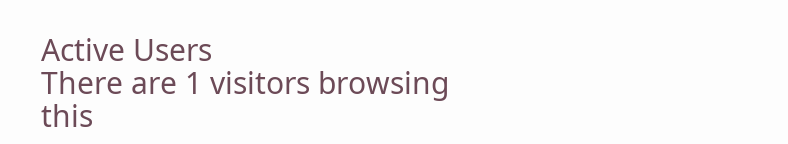Active Users
There are 1 visitors browsing this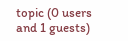topic (0 users and 1 guests)